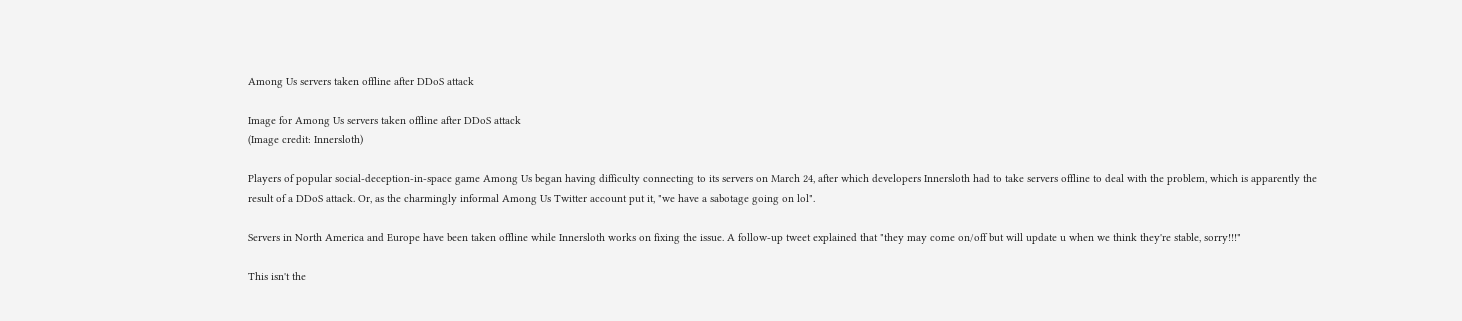Among Us servers taken offline after DDoS attack

Image for Among Us servers taken offline after DDoS attack
(Image credit: Innersloth)

Players of popular social-deception-in-space game Among Us began having difficulty connecting to its servers on March 24, after which developers Innersloth had to take servers offline to deal with the problem, which is apparently the result of a DDoS attack. Or, as the charmingly informal Among Us Twitter account put it, "we have a sabotage going on lol".

Servers in North America and Europe have been taken offline while Innersloth works on fixing the issue. A follow-up tweet explained that "they may come on/off but will update u when we think they're stable, sorry!!!"

This isn't the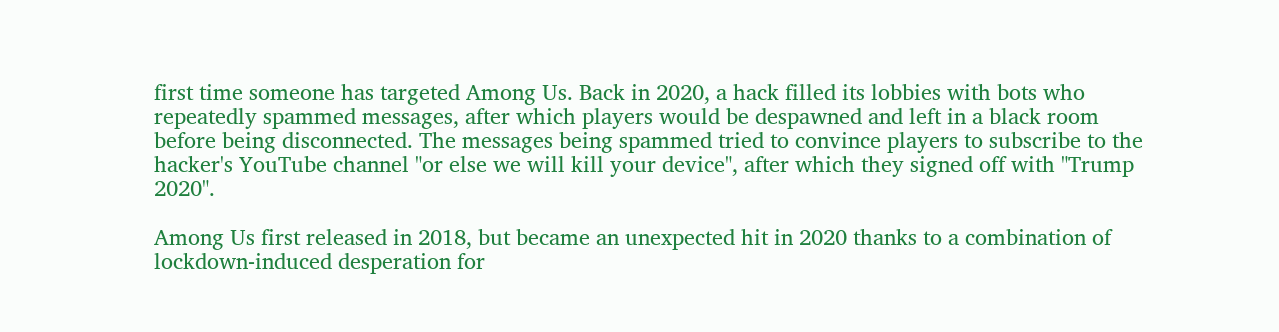first time someone has targeted Among Us. Back in 2020, a hack filled its lobbies with bots who repeatedly spammed messages, after which players would be despawned and left in a black room before being disconnected. The messages being spammed tried to convince players to subscribe to the hacker's YouTube channel "or else we will kill your device", after which they signed off with "Trump 2020".

Among Us first released in 2018, but became an unexpected hit in 2020 thanks to a combination of lockdown-induced desperation for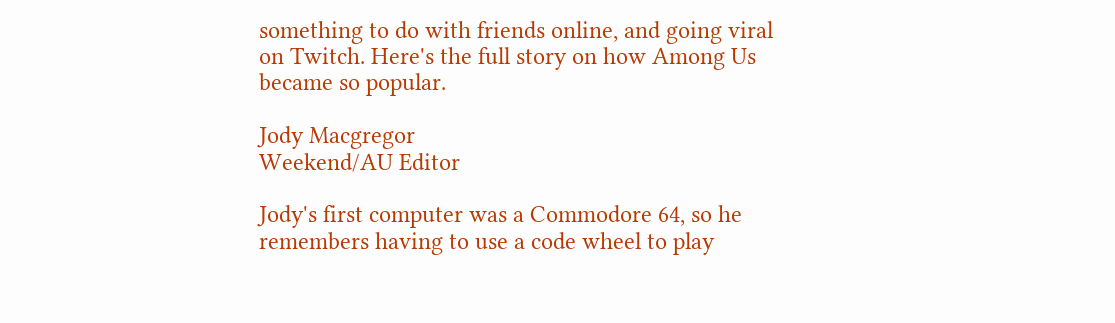something to do with friends online, and going viral on Twitch. Here's the full story on how Among Us became so popular.

Jody Macgregor
Weekend/AU Editor

Jody's first computer was a Commodore 64, so he remembers having to use a code wheel to play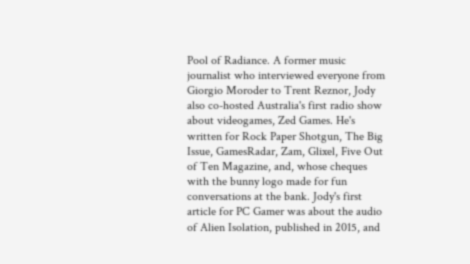Pool of Radiance. A former music journalist who interviewed everyone from Giorgio Moroder to Trent Reznor, Jody also co-hosted Australia's first radio show about videogames, Zed Games. He's written for Rock Paper Shotgun, The Big Issue, GamesRadar, Zam, Glixel, Five Out of Ten Magazine, and, whose cheques with the bunny logo made for fun conversations at the bank. Jody's first article for PC Gamer was about the audio of Alien Isolation, published in 2015, and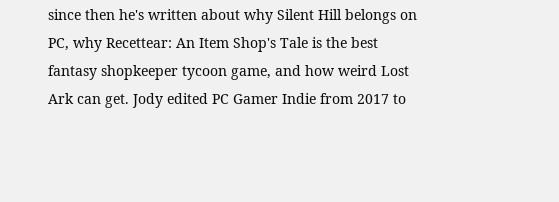since then he's written about why Silent Hill belongs on PC, why Recettear: An Item Shop's Tale is the best fantasy shopkeeper tycoon game, and how weird Lost Ark can get. Jody edited PC Gamer Indie from 2017 to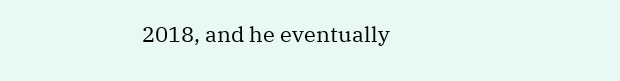2018, and he eventually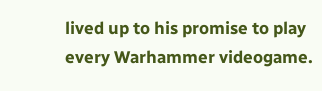lived up to his promise to play every Warhammer videogame.